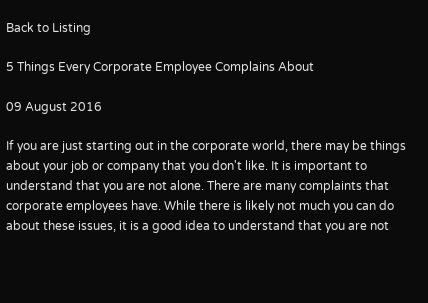Back to Listing

5 Things Every Corporate Employee Complains About

09 August 2016

If you are just starting out in the corporate world, there may be things about your job or company that you don't like. It is important to understand that you are not alone. There are many complaints that corporate employees have. While there is likely not much you can do about these issues, it is a good idea to understand that you are not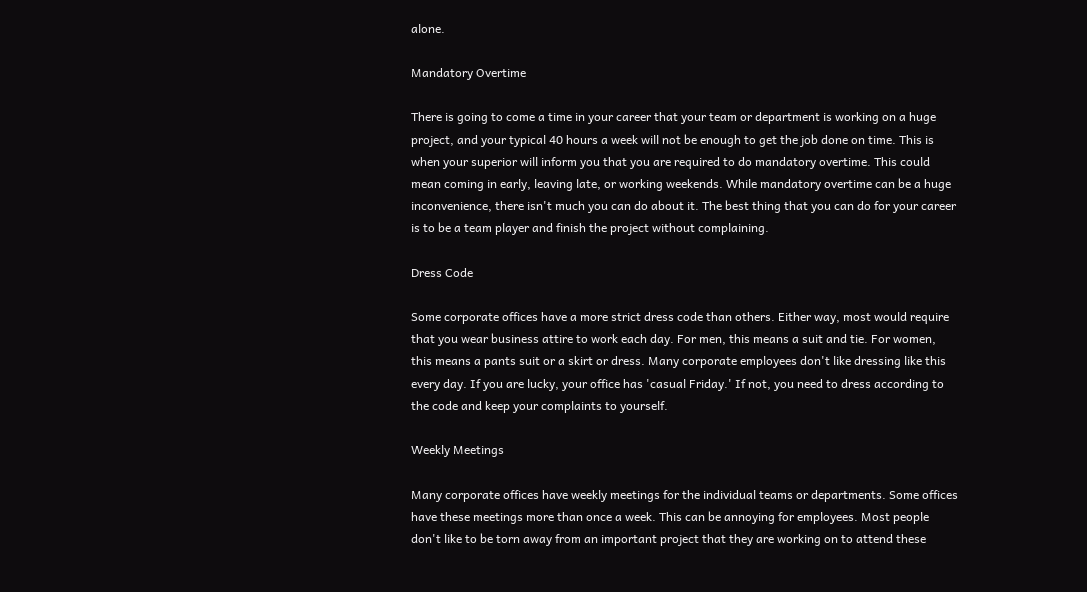alone.

Mandatory Overtime

There is going to come a time in your career that your team or department is working on a huge project, and your typical 40 hours a week will not be enough to get the job done on time. This is when your superior will inform you that you are required to do mandatory overtime. This could mean coming in early, leaving late, or working weekends. While mandatory overtime can be a huge inconvenience, there isn't much you can do about it. The best thing that you can do for your career is to be a team player and finish the project without complaining.

Dress Code

Some corporate offices have a more strict dress code than others. Either way, most would require that you wear business attire to work each day. For men, this means a suit and tie. For women, this means a pants suit or a skirt or dress. Many corporate employees don't like dressing like this every day. If you are lucky, your office has 'casual Friday.' If not, you need to dress according to the code and keep your complaints to yourself.

Weekly Meetings

Many corporate offices have weekly meetings for the individual teams or departments. Some offices have these meetings more than once a week. This can be annoying for employees. Most people don't like to be torn away from an important project that they are working on to attend these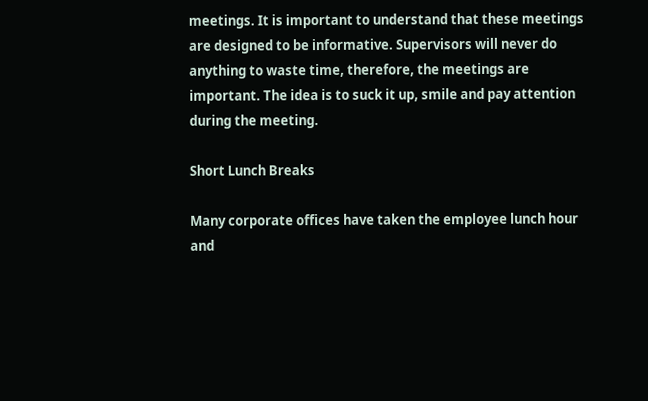meetings. It is important to understand that these meetings are designed to be informative. Supervisors will never do anything to waste time, therefore, the meetings are important. The idea is to suck it up, smile and pay attention during the meeting.

Short Lunch Breaks

Many corporate offices have taken the employee lunch hour and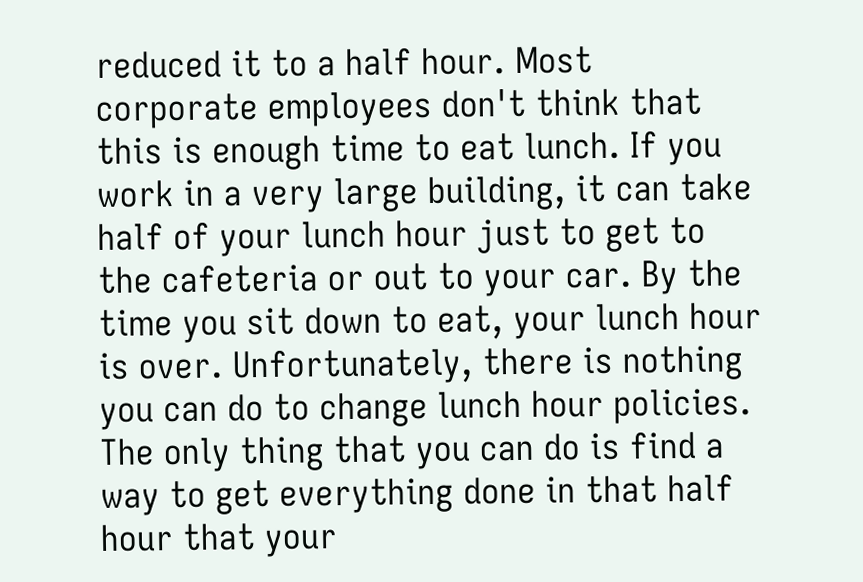reduced it to a half hour. Most corporate employees don't think that this is enough time to eat lunch. If you work in a very large building, it can take half of your lunch hour just to get to the cafeteria or out to your car. By the time you sit down to eat, your lunch hour is over. Unfortunately, there is nothing you can do to change lunch hour policies. The only thing that you can do is find a way to get everything done in that half hour that your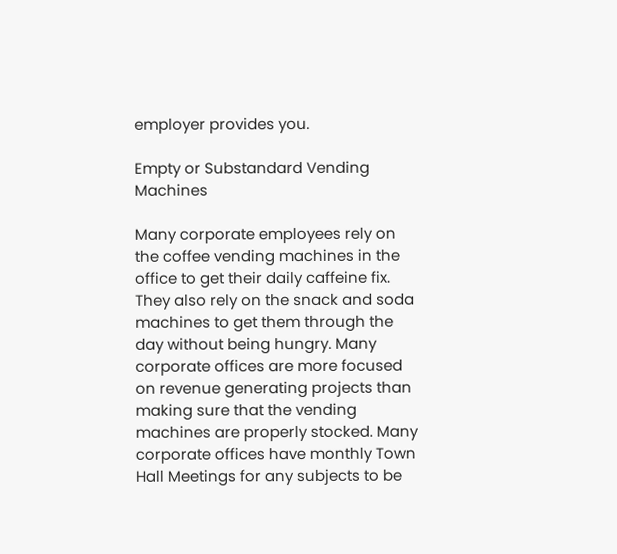employer provides you.

Empty or Substandard Vending Machines

Many corporate employees rely on the coffee vending machines in the office to get their daily caffeine fix. They also rely on the snack and soda machines to get them through the day without being hungry. Many corporate offices are more focused on revenue generating projects than making sure that the vending machines are properly stocked. Many corporate offices have monthly Town Hall Meetings for any subjects to be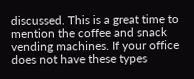discussed. This is a great time to mention the coffee and snack vending machines. If your office does not have these types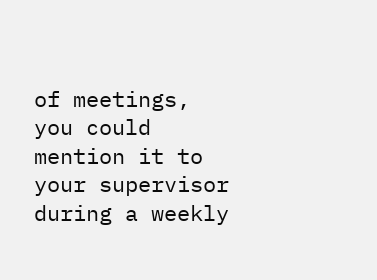of meetings, you could mention it to your supervisor during a weekly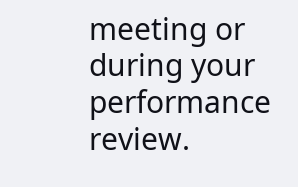meeting or during your performance review.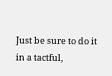Just be sure to do it in a tactful,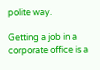polite way.

Getting a job in a corporate office is a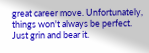great career move. Unfortunately, things won't always be perfect. Just grin and bear it.